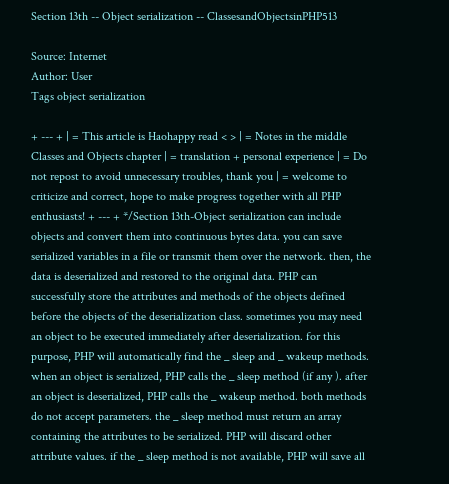Section 13th -- Object serialization -- ClassesandObjectsinPHP513

Source: Internet
Author: User
Tags object serialization

+ --- + | = This article is Haohappy read < > | = Notes in the middle Classes and Objects chapter | = translation + personal experience | = Do not repost to avoid unnecessary troubles, thank you | = welcome to criticize and correct, hope to make progress together with all PHP enthusiasts! + --- + */Section 13th-Object serialization can include objects and convert them into continuous bytes data. you can save serialized variables in a file or transmit them over the network. then, the data is deserialized and restored to the original data. PHP can successfully store the attributes and methods of the objects defined before the objects of the deserialization class. sometimes you may need an object to be executed immediately after deserialization. for this purpose, PHP will automatically find the _ sleep and _ wakeup methods. when an object is serialized, PHP calls the _ sleep method (if any ). after an object is deserialized, PHP calls the _ wakeup method. both methods do not accept parameters. the _ sleep method must return an array containing the attributes to be serialized. PHP will discard other attribute values. if the _ sleep method is not available, PHP will save all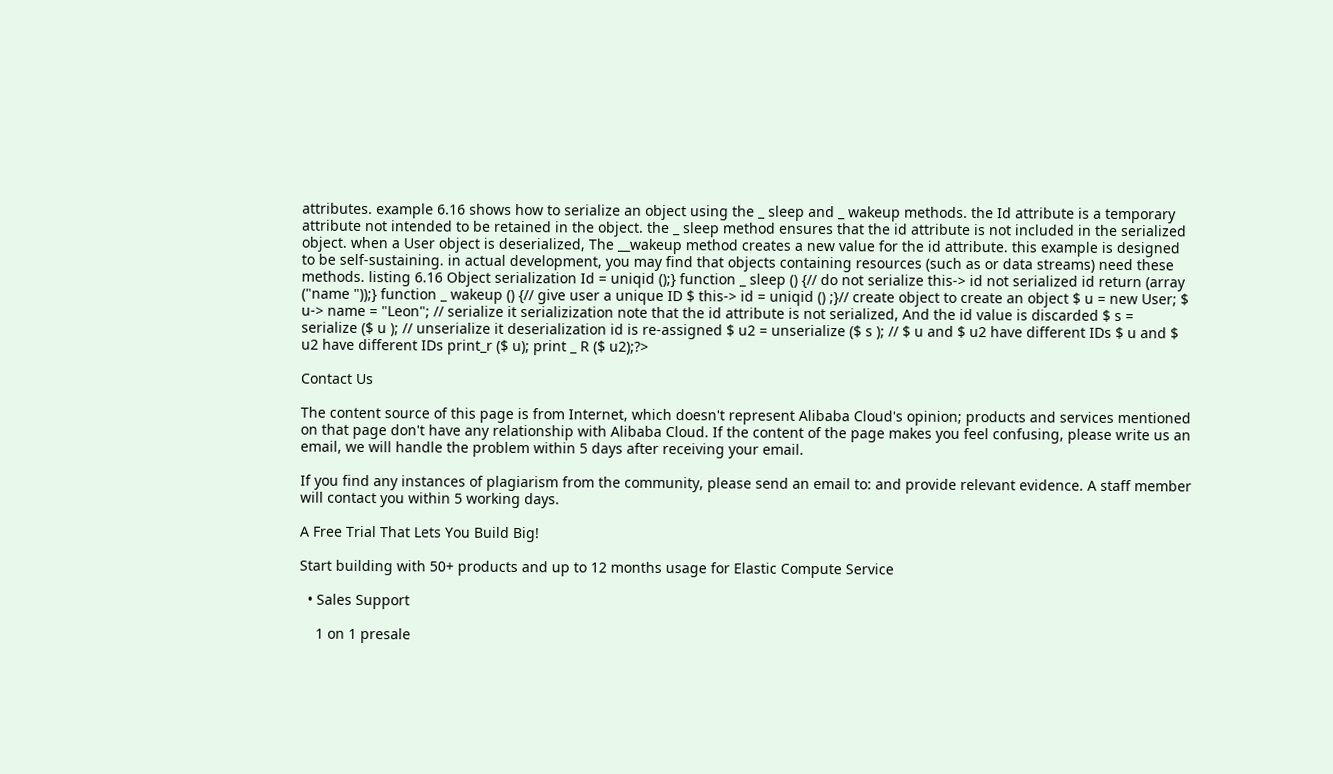attributes. example 6.16 shows how to serialize an object using the _ sleep and _ wakeup methods. the Id attribute is a temporary attribute not intended to be retained in the object. the _ sleep method ensures that the id attribute is not included in the serialized object. when a User object is deserialized, The __wakeup method creates a new value for the id attribute. this example is designed to be self-sustaining. in actual development, you may find that objects containing resources (such as or data streams) need these methods. listing 6.16 Object serialization Id = uniqid ();} function _ sleep () {// do not serialize this-> id not serialized id return (array ("name "));} function _ wakeup () {// give user a unique ID $ this-> id = uniqid () ;}// create object to create an object $ u = new User; $ u-> name = "Leon"; // serialize it serializization note that the id attribute is not serialized, And the id value is discarded $ s = serialize ($ u ); // unserialize it deserialization id is re-assigned $ u2 = unserialize ($ s ); // $ u and $ u2 have different IDs $ u and $ u2 have different IDs print_r ($ u); print _ R ($ u2);?>

Contact Us

The content source of this page is from Internet, which doesn't represent Alibaba Cloud's opinion; products and services mentioned on that page don't have any relationship with Alibaba Cloud. If the content of the page makes you feel confusing, please write us an email, we will handle the problem within 5 days after receiving your email.

If you find any instances of plagiarism from the community, please send an email to: and provide relevant evidence. A staff member will contact you within 5 working days.

A Free Trial That Lets You Build Big!

Start building with 50+ products and up to 12 months usage for Elastic Compute Service

  • Sales Support

    1 on 1 presale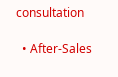consultation

  • After-Sales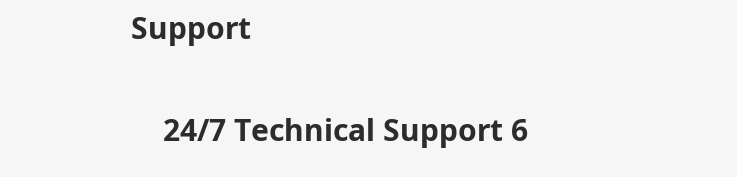Support

    24/7 Technical Support 6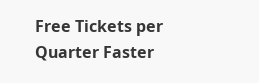Free Tickets per Quarter Faster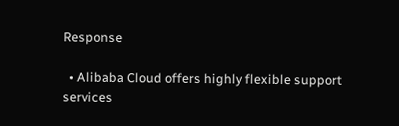Response

  • Alibaba Cloud offers highly flexible support services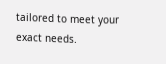tailored to meet your exact needs.